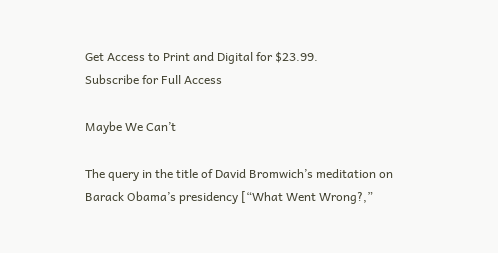Get Access to Print and Digital for $23.99.
Subscribe for Full Access

Maybe We Can’t

The query in the title of David Bromwich’s meditation on Barack Obama’s presidency [“What Went Wrong?,”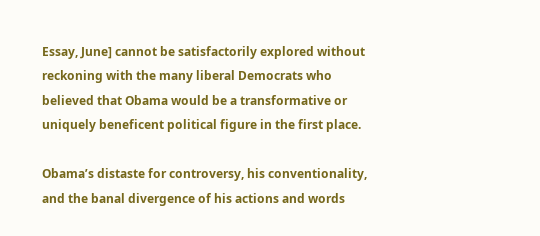Essay, June] cannot be satisfactorily explored without reckoning with the many liberal Democrats who believed that Obama would be a transformative or uniquely beneficent political figure in the first place.

Obama’s distaste for controversy, his conventionality, and the banal divergence of his actions and words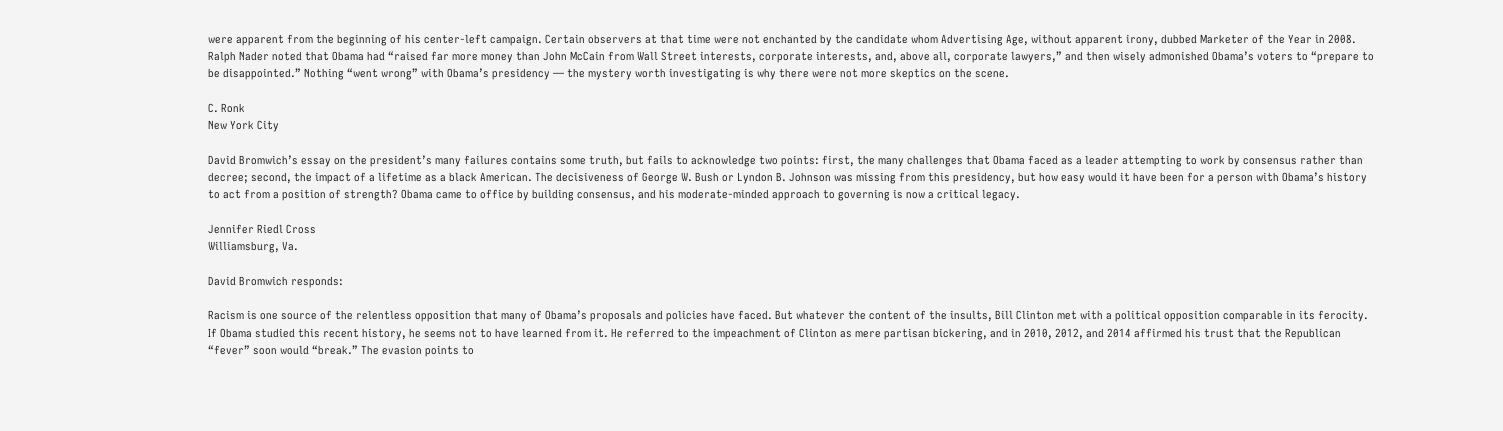were apparent from the beginning of his center-left campaign. Certain observers at that time were not enchanted by the candidate whom Advertising Age, without apparent irony, dubbed Marketer of the Year in 2008. Ralph Nader noted that Obama had “raised far more money than John McCain from Wall Street interests, corporate interests, and, above all, corporate lawyers,” and then wisely admonished Obama’s voters to “prepare to be disappointed.” Nothing “went wrong” with Obama’s presidency — the mystery worth investigating is why there were not more skeptics on the scene.

C. Ronk
New York City

David Bromwich’s essay on the president’s many failures contains some truth, but fails to acknowledge two points: first, the many challenges that Obama faced as a leader attempting to work by consensus rather than decree; second, the impact of a lifetime as a black American. The decisiveness of George W. Bush or Lyndon B. Johnson was missing from this presidency, but how easy would it have been for a person with Obama’s history to act from a position of strength? Obama came to office by building consensus, and his moderate-minded approach to governing is now a critical legacy.

Jennifer Riedl Cross
Williamsburg, Va.

David Bromwich responds:

Racism is one source of the relentless opposition that many of Obama’s proposals and policies have faced. But whatever the content of the insults, Bill Clinton met with a political opposition comparable in its ferocity. If Obama studied this recent history, he seems not to have learned from it. He referred to the impeachment of Clinton as mere partisan bickering, and in 2010, 2012, and 2014 affirmed his trust that the Republican “fever” soon would “break.” The evasion points to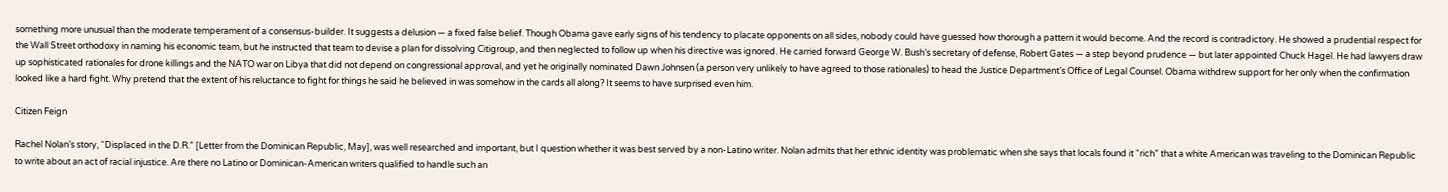something more unusual than the moderate temperament of a consensus-builder. It suggests a delusion — a fixed false belief. Though Obama gave early signs of his tendency to placate opponents on all sides, nobody could have guessed how thorough a pattern it would become. And the record is contradictory. He showed a prudential respect for the Wall Street orthodoxy in naming his economic team, but he instructed that team to devise a plan for dissolving Citigroup, and then neglected to follow up when his directive was ignored. He carried forward George W. Bush’s secretary of defense, Robert Gates — a step beyond prudence — but later appointed Chuck Hagel. He had lawyers draw up sophisticated rationales for drone killings and the NATO war on Libya that did not depend on congressional approval, and yet he originally nominated Dawn Johnsen (a person very unlikely to have agreed to those rationales) to head the Justice Department’s Office of Legal Counsel. Obama withdrew support for her only when the confirmation looked like a hard fight. Why pretend that the extent of his reluctance to fight for things he said he believed in was somehow in the cards all along? It seems to have surprised even him.

Citizen Feign

Rachel Nolan’s story, “Displaced in the D.R.” [Letter from the Dominican Republic, May], was well researched and important, but I question whether it was best served by a non-Latino writer. Nolan admits that her ethnic identity was problematic when she says that locals found it “rich” that a white American was traveling to the Dominican Republic to write about an act of racial injustice. Are there no Latino or Dominican-American writers qualified to handle such an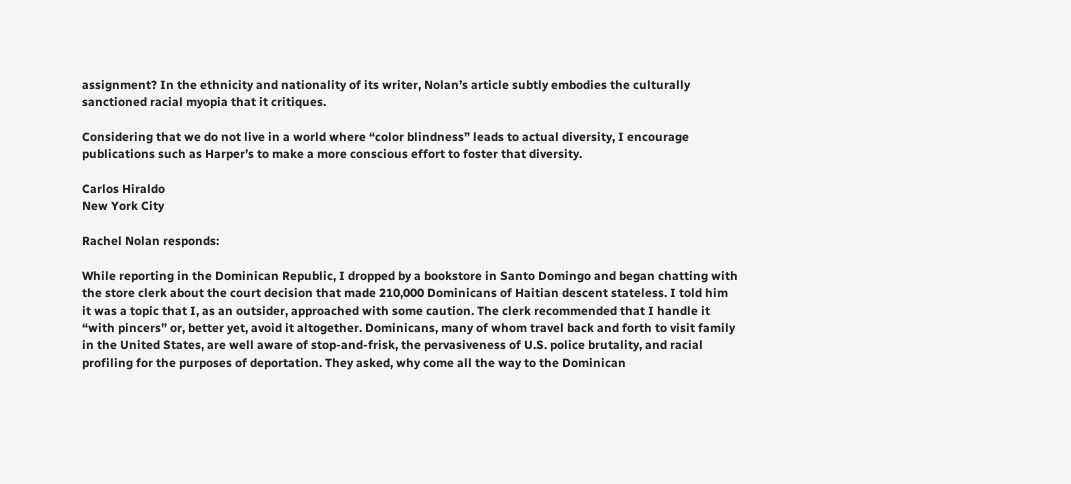assignment? In the ethnicity and nationality of its writer, Nolan’s article subtly embodies the culturally sanctioned racial myopia that it critiques.

Considering that we do not live in a world where “color blindness” leads to actual diversity, I encourage publications such as Harper’s to make a more conscious effort to foster that diversity.

Carlos Hiraldo
New York City

Rachel Nolan responds:

While reporting in the Dominican Republic, I dropped by a bookstore in Santo Domingo and began chatting with the store clerk about the court decision that made 210,000 Dominicans of Haitian descent stateless. I told him it was a topic that I, as an outsider, approached with some caution. The clerk recommended that I handle it “with pincers” or, better yet, avoid it altogether. Dominicans, many of whom travel back and forth to visit family in the United States, are well aware of stop-and-frisk, the pervasiveness of U.S. police brutality, and racial profiling for the purposes of deportation. They asked, why come all the way to the Dominican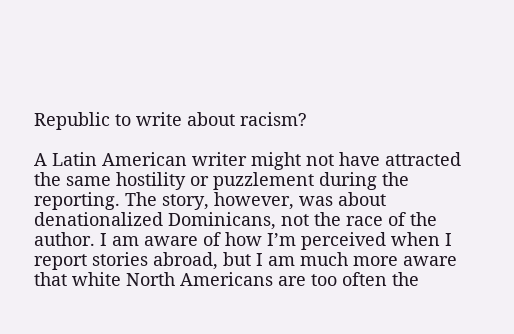Republic to write about racism?

A Latin American writer might not have attracted the same hostility or puzzlement during the reporting. The story, however, was about denationalized Dominicans, not the race of the author. I am aware of how I’m perceived when I report stories abroad, but I am much more aware that white North Americans are too often the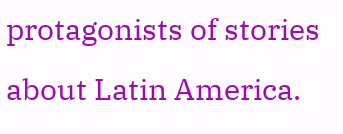protagonists of stories about Latin America.